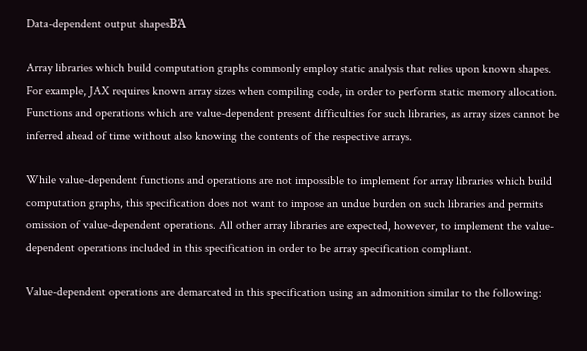Data-dependent output shapesΒΆ

Array libraries which build computation graphs commonly employ static analysis that relies upon known shapes. For example, JAX requires known array sizes when compiling code, in order to perform static memory allocation. Functions and operations which are value-dependent present difficulties for such libraries, as array sizes cannot be inferred ahead of time without also knowing the contents of the respective arrays.

While value-dependent functions and operations are not impossible to implement for array libraries which build computation graphs, this specification does not want to impose an undue burden on such libraries and permits omission of value-dependent operations. All other array libraries are expected, however, to implement the value-dependent operations included in this specification in order to be array specification compliant.

Value-dependent operations are demarcated in this specification using an admonition similar to the following: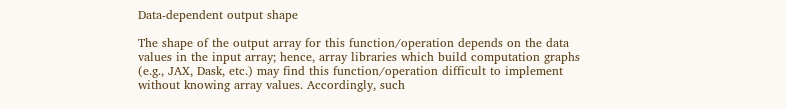Data-dependent output shape

The shape of the output array for this function/operation depends on the data values in the input array; hence, array libraries which build computation graphs (e.g., JAX, Dask, etc.) may find this function/operation difficult to implement without knowing array values. Accordingly, such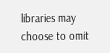libraries may choose to omit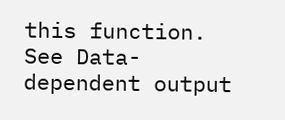this function. See Data-dependent output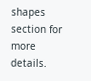shapes section for more details.